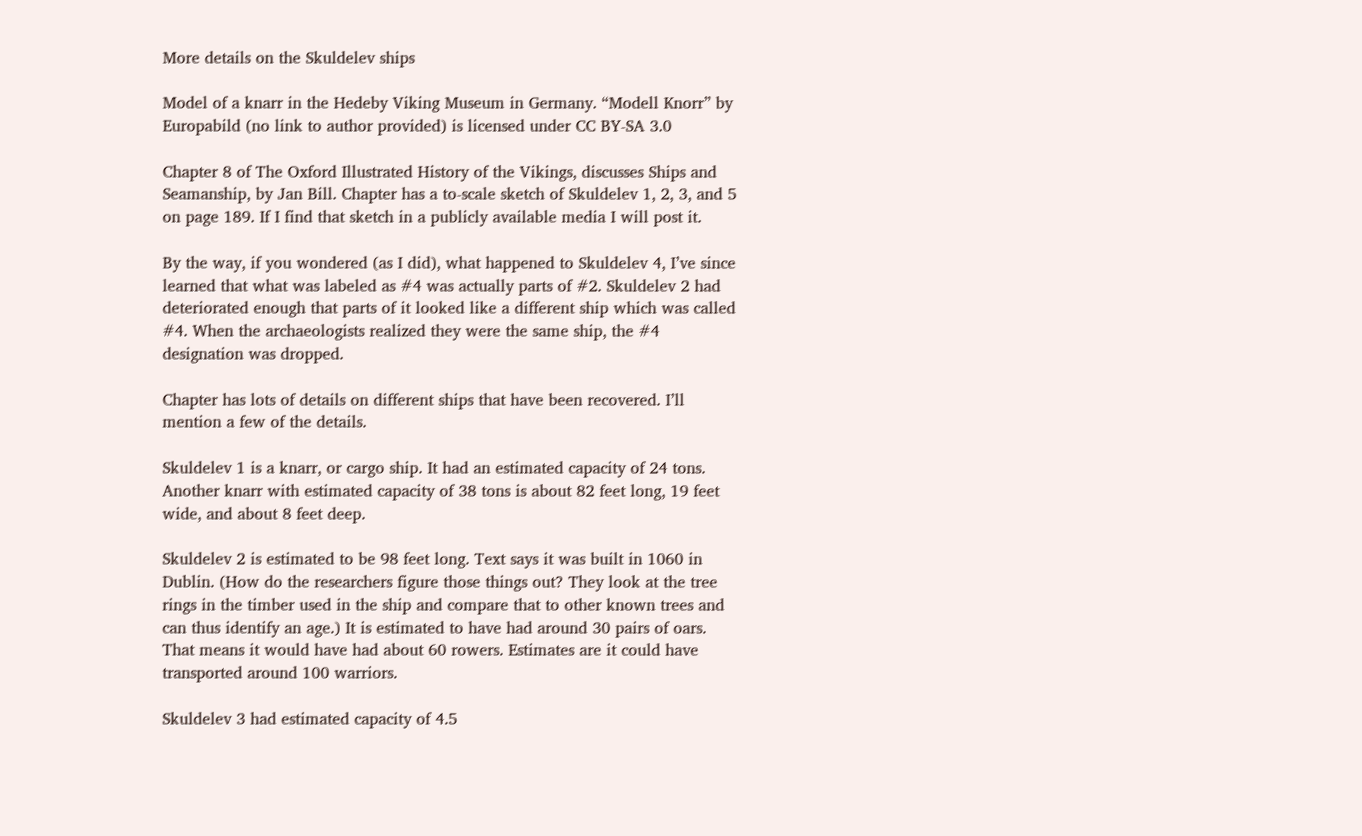More details on the Skuldelev ships

Model of a knarr in the Hedeby Viking Museum in Germany. “Modell Knorr” by Europabild (no link to author provided) is licensed under CC BY-SA 3.0

Chapter 8 of The Oxford Illustrated History of the Vikings, discusses Ships and Seamanship, by Jan Bill. Chapter has a to-scale sketch of Skuldelev 1, 2, 3, and 5 on page 189. If I find that sketch in a publicly available media I will post it.

By the way, if you wondered (as I did), what happened to Skuldelev 4, I’ve since learned that what was labeled as #4 was actually parts of #2. Skuldelev 2 had deteriorated enough that parts of it looked like a different ship which was called #4. When the archaeologists realized they were the same ship, the #4 designation was dropped.

Chapter has lots of details on different ships that have been recovered. I’ll mention a few of the details.

Skuldelev 1 is a knarr, or cargo ship. It had an estimated capacity of 24 tons. Another knarr with estimated capacity of 38 tons is about 82 feet long, 19 feet wide, and about 8 feet deep.

Skuldelev 2 is estimated to be 98 feet long. Text says it was built in 1060 in Dublin. (How do the researchers figure those things out? They look at the tree rings in the timber used in the ship and compare that to other known trees and can thus identify an age.) It is estimated to have had around 30 pairs of oars. That means it would have had about 60 rowers. Estimates are it could have transported around 100 warriors.

Skuldelev 3 had estimated capacity of 4.5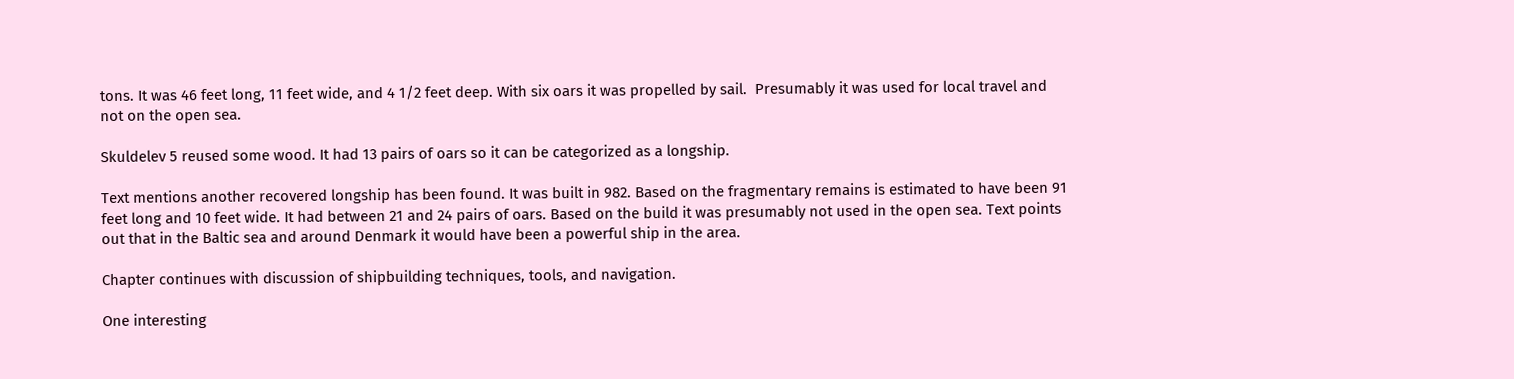tons. It was 46 feet long, 11 feet wide, and 4 1/2 feet deep. With six oars it was propelled by sail.  Presumably it was used for local travel and not on the open sea.

Skuldelev 5 reused some wood. It had 13 pairs of oars so it can be categorized as a longship.

Text mentions another recovered longship has been found. It was built in 982. Based on the fragmentary remains is estimated to have been 91 feet long and 10 feet wide. It had between 21 and 24 pairs of oars. Based on the build it was presumably not used in the open sea. Text points out that in the Baltic sea and around Denmark it would have been a powerful ship in the area.

Chapter continues with discussion of shipbuilding techniques, tools, and navigation.

One interesting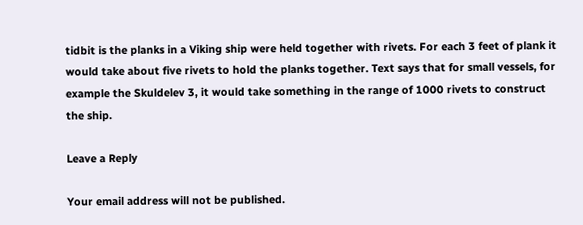tidbit is the planks in a Viking ship were held together with rivets. For each 3 feet of plank it would take about five rivets to hold the planks together. Text says that for small vessels, for example the Skuldelev 3, it would take something in the range of 1000 rivets to construct the ship.

Leave a Reply

Your email address will not be published.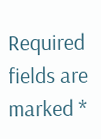Required fields are marked *